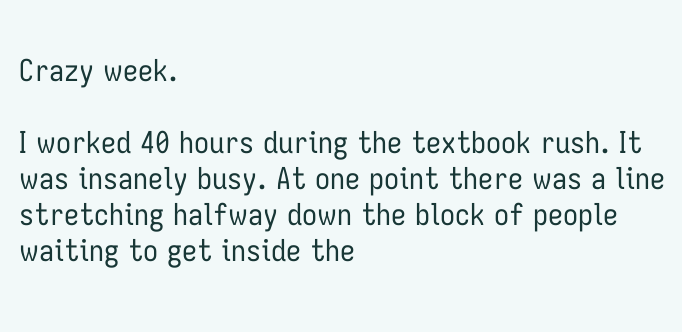Crazy week.

I worked 40 hours during the textbook rush. It was insanely busy. At one point there was a line stretching halfway down the block of people waiting to get inside the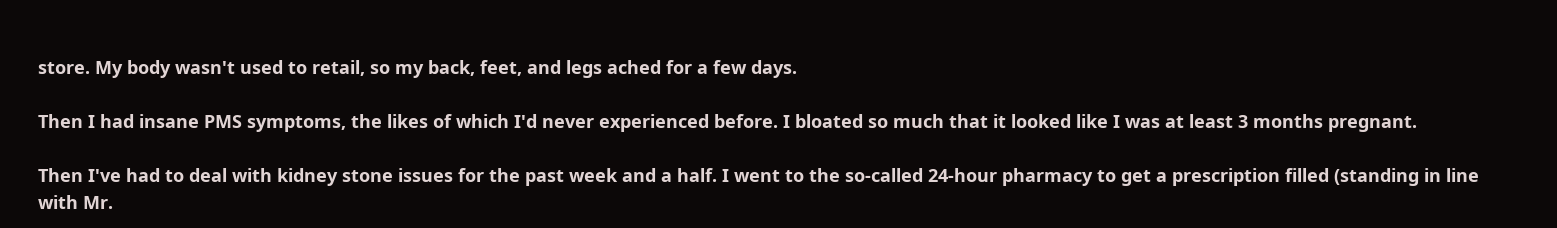store. My body wasn't used to retail, so my back, feet, and legs ached for a few days.

Then I had insane PMS symptoms, the likes of which I'd never experienced before. I bloated so much that it looked like I was at least 3 months pregnant.

Then I've had to deal with kidney stone issues for the past week and a half. I went to the so-called 24-hour pharmacy to get a prescription filled (standing in line with Mr.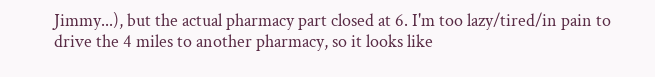Jimmy...), but the actual pharmacy part closed at 6. I'm too lazy/tired/in pain to drive the 4 miles to another pharmacy, so it looks like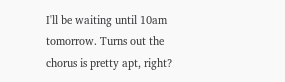I'll be waiting until 10am tomorrow. Turns out the chorus is pretty apt, right?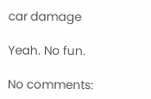car damage

Yeah. No fun.

No comments: